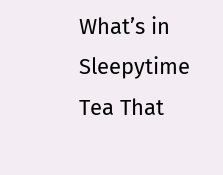What’s in Sleepytime Tea That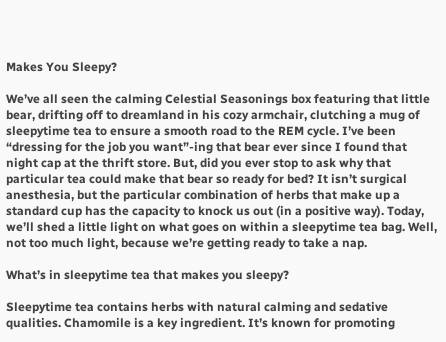Makes You Sleepy?

We’ve all seen the calming Celestial Seasonings box featuring that little bear, drifting off to dreamland in his cozy armchair, clutching a mug of sleepytime tea to ensure a smooth road to the REM cycle. I’ve been “dressing for the job you want”-ing that bear ever since I found that night cap at the thrift store. But, did you ever stop to ask why that particular tea could make that bear so ready for bed? It isn’t surgical anesthesia, but the particular combination of herbs that make up a standard cup has the capacity to knock us out (in a positive way). Today, we’ll shed a little light on what goes on within a sleepytime tea bag. Well, not too much light, because we’re getting ready to take a nap.

What’s in sleepytime tea that makes you sleepy?

Sleepytime tea contains herbs with natural calming and sedative qualities. Chamomile is a key ingredient. It’s known for promoting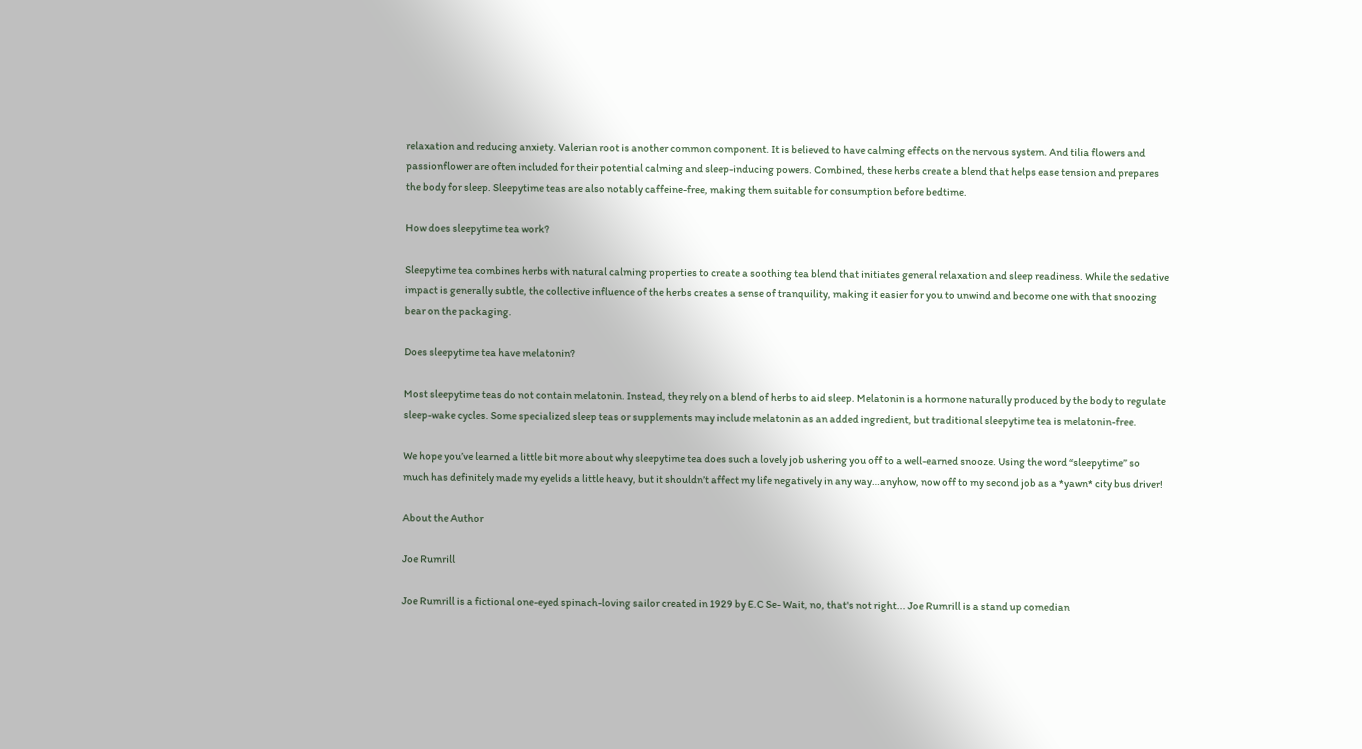relaxation and reducing anxiety. Valerian root is another common component. It is believed to have calming effects on the nervous system. And tilia flowers and passionflower are often included for their potential calming and sleep-inducing powers. Combined, these herbs create a blend that helps ease tension and prepares the body for sleep. Sleepytime teas are also notably caffeine-free, making them suitable for consumption before bedtime.

How does sleepytime tea work?

Sleepytime tea combines herbs with natural calming properties to create a soothing tea blend that initiates general relaxation and sleep readiness. While the sedative impact is generally subtle, the collective influence of the herbs creates a sense of tranquility, making it easier for you to unwind and become one with that snoozing bear on the packaging.

Does sleepytime tea have melatonin?

Most sleepytime teas do not contain melatonin. Instead, they rely on a blend of herbs to aid sleep. Melatonin is a hormone naturally produced by the body to regulate sleep-wake cycles. Some specialized sleep teas or supplements may include melatonin as an added ingredient, but traditional sleepytime tea is melatonin-free.

We hope you’ve learned a little bit more about why sleepytime tea does such a lovely job ushering you off to a well-earned snooze. Using the word “sleepytime” so much has definitely made my eyelids a little heavy, but it shouldn’t affect my life negatively in any way…anyhow, now off to my second job as a *yawn* city bus driver!

About the Author

Joe Rumrill

Joe Rumrill is a fictional one-eyed spinach-loving sailor created in 1929 by E.C Se- Wait, no, that's not right... Joe Rumrill is a stand up comedian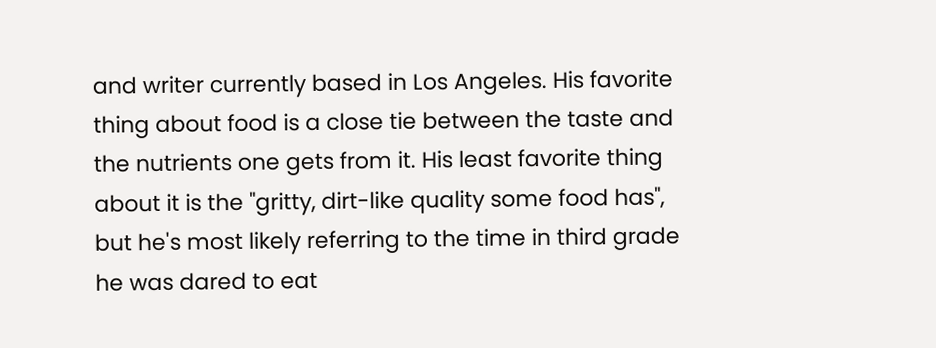and writer currently based in Los Angeles. His favorite thing about food is a close tie between the taste and the nutrients one gets from it. His least favorite thing about it is the "gritty, dirt-like quality some food has", but he's most likely referring to the time in third grade he was dared to eat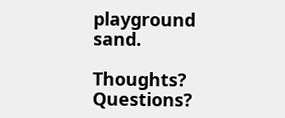playground sand.

Thoughts? Questions?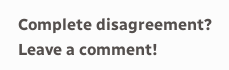Complete disagreement? Leave a comment!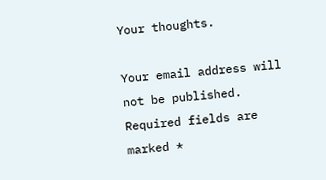Your thoughts.

Your email address will not be published. Required fields are marked *